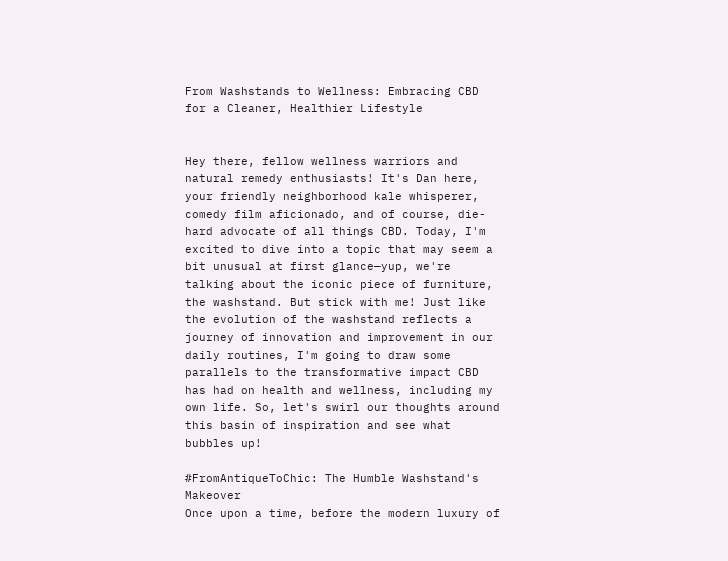From Washstands to Wellness: Embracing CBD for a Cleaner, Healthier Lifestyle


Hey there, fellow wellness warriors and natural remedy enthusiasts! It's Dan here, your friendly neighborhood kale whisperer, comedy film aficionado, and of course, die-hard advocate of all things CBD. Today, I'm excited to dive into a topic that may seem a bit unusual at first glance—yup, we're talking about the iconic piece of furniture, the washstand. But stick with me! Just like the evolution of the washstand reflects a journey of innovation and improvement in our daily routines, I'm going to draw some parallels to the transformative impact CBD has had on health and wellness, including my own life. So, let's swirl our thoughts around this basin of inspiration and see what bubbles up!

#FromAntiqueToChic: The Humble Washstand's Makeover
Once upon a time, before the modern luxury of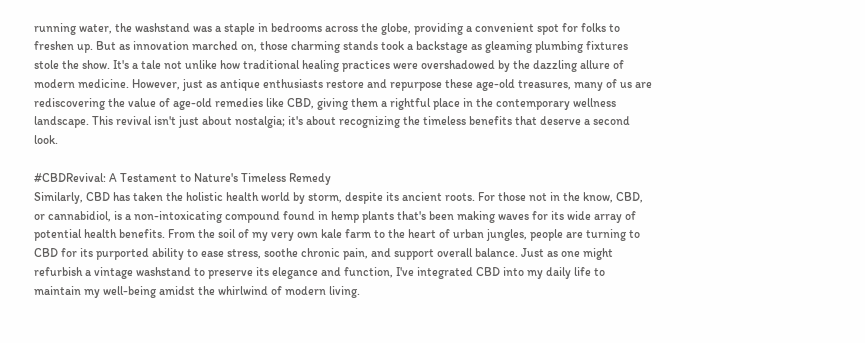running water, the washstand was a staple in bedrooms across the globe, providing a convenient spot for folks to freshen up. But as innovation marched on, those charming stands took a backstage as gleaming plumbing fixtures stole the show. It's a tale not unlike how traditional healing practices were overshadowed by the dazzling allure of modern medicine. However, just as antique enthusiasts restore and repurpose these age-old treasures, many of us are rediscovering the value of age-old remedies like CBD, giving them a rightful place in the contemporary wellness landscape. This revival isn't just about nostalgia; it's about recognizing the timeless benefits that deserve a second look.

#CBDRevival: A Testament to Nature's Timeless Remedy
Similarly, CBD has taken the holistic health world by storm, despite its ancient roots. For those not in the know, CBD, or cannabidiol, is a non-intoxicating compound found in hemp plants that's been making waves for its wide array of potential health benefits. From the soil of my very own kale farm to the heart of urban jungles, people are turning to CBD for its purported ability to ease stress, soothe chronic pain, and support overall balance. Just as one might refurbish a vintage washstand to preserve its elegance and function, I've integrated CBD into my daily life to maintain my well-being amidst the whirlwind of modern living.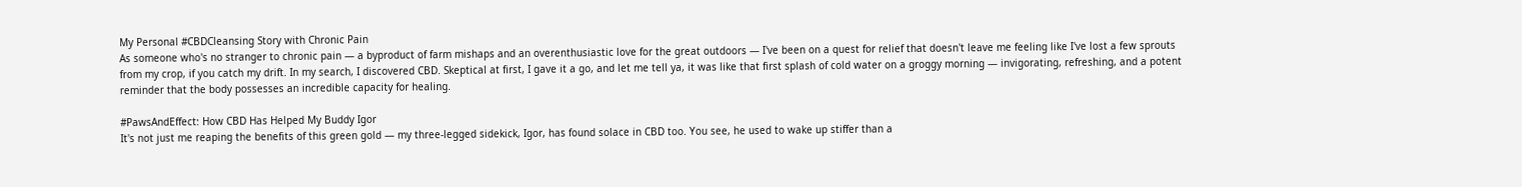My Personal #CBDCleansing Story with Chronic Pain
As someone who's no stranger to chronic pain — a byproduct of farm mishaps and an overenthusiastic love for the great outdoors — I've been on a quest for relief that doesn't leave me feeling like I've lost a few sprouts from my crop, if you catch my drift. In my search, I discovered CBD. Skeptical at first, I gave it a go, and let me tell ya, it was like that first splash of cold water on a groggy morning — invigorating, refreshing, and a potent reminder that the body possesses an incredible capacity for healing.

#PawsAndEffect: How CBD Has Helped My Buddy Igor
It's not just me reaping the benefits of this green gold — my three-legged sidekick, Igor, has found solace in CBD too. You see, he used to wake up stiffer than a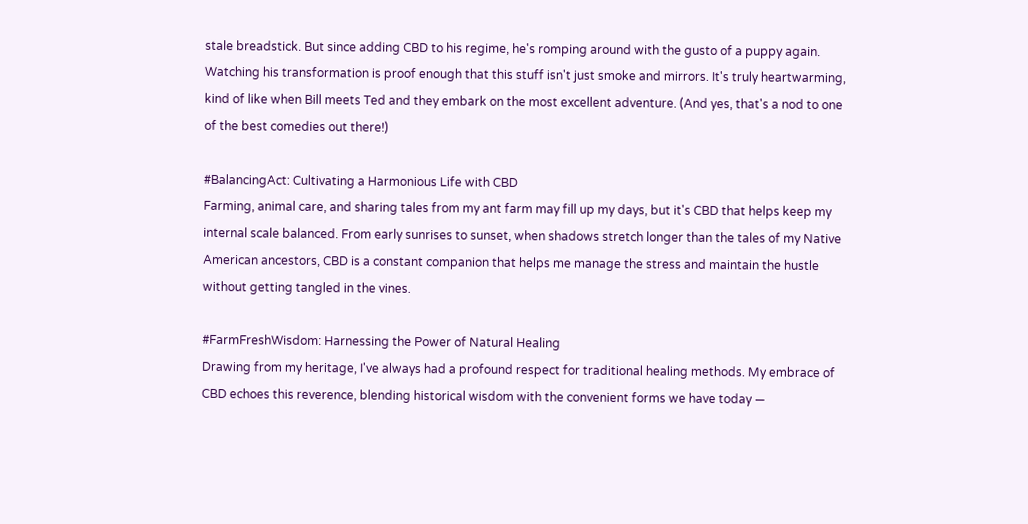stale breadstick. But since adding CBD to his regime, he's romping around with the gusto of a puppy again. Watching his transformation is proof enough that this stuff isn't just smoke and mirrors. It's truly heartwarming, kind of like when Bill meets Ted and they embark on the most excellent adventure. (And yes, that's a nod to one of the best comedies out there!)

#BalancingAct: Cultivating a Harmonious Life with CBD
Farming, animal care, and sharing tales from my ant farm may fill up my days, but it's CBD that helps keep my internal scale balanced. From early sunrises to sunset, when shadows stretch longer than the tales of my Native American ancestors, CBD is a constant companion that helps me manage the stress and maintain the hustle without getting tangled in the vines.

#FarmFreshWisdom: Harnessing the Power of Natural Healing
Drawing from my heritage, I've always had a profound respect for traditional healing methods. My embrace of CBD echoes this reverence, blending historical wisdom with the convenient forms we have today —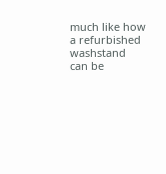much like how a refurbished washstand can be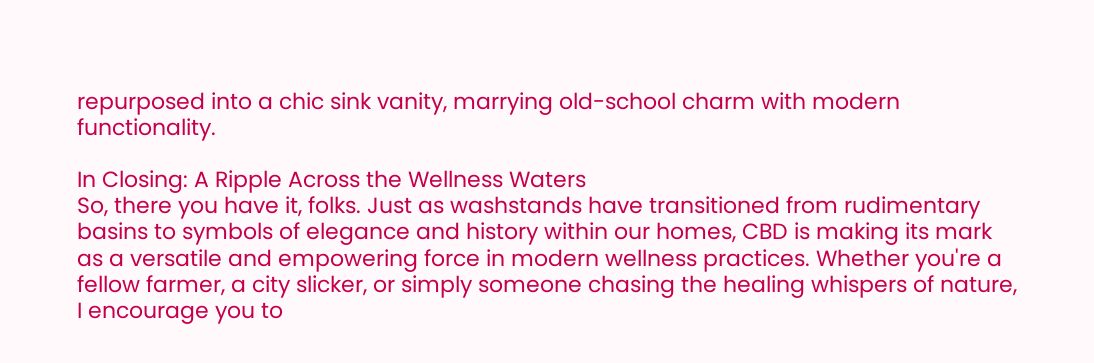repurposed into a chic sink vanity, marrying old-school charm with modern functionality.

In Closing: A Ripple Across the Wellness Waters
So, there you have it, folks. Just as washstands have transitioned from rudimentary basins to symbols of elegance and history within our homes, CBD is making its mark as a versatile and empowering force in modern wellness practices. Whether you're a fellow farmer, a city slicker, or simply someone chasing the healing whispers of nature, I encourage you to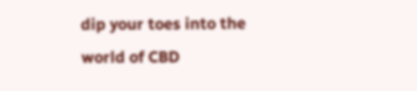dip your toes into the world of CBD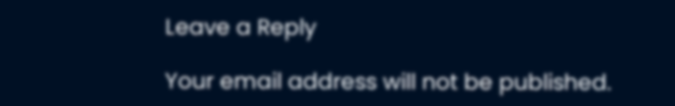Leave a Reply

Your email address will not be published.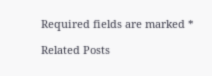Required fields are marked *

Related Posts